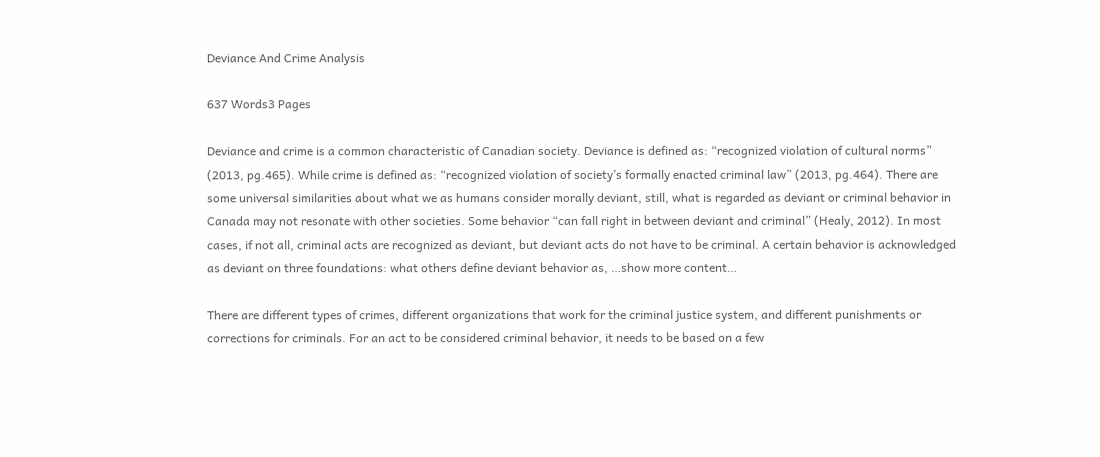Deviance And Crime Analysis

637 Words3 Pages

Deviance and crime is a common characteristic of Canadian society. Deviance is defined as: “recognized violation of cultural norms” (2013, pg.465). While crime is defined as: “recognized violation of society’s formally enacted criminal law” (2013, pg.464). There are some universal similarities about what we as humans consider morally deviant, still, what is regarded as deviant or criminal behavior in Canada may not resonate with other societies. Some behavior “can fall right in between deviant and criminal” (Healy, 2012). In most cases, if not all, criminal acts are recognized as deviant, but deviant acts do not have to be criminal. A certain behavior is acknowledged as deviant on three foundations: what others define deviant behavior as, …show more content…

There are different types of crimes, different organizations that work for the criminal justice system, and different punishments or corrections for criminals. For an act to be considered criminal behavior, it needs to be based on a few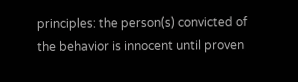principles: the person(s) convicted of the behavior is innocent until proven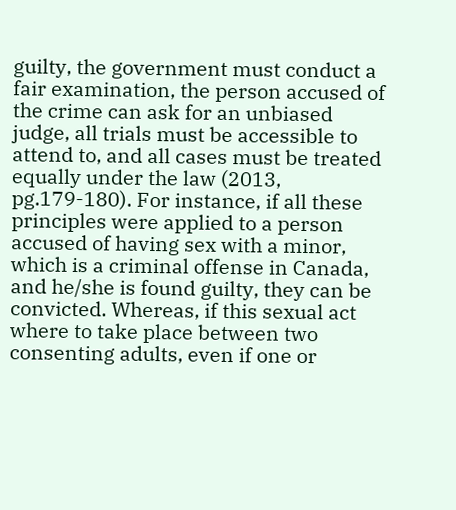guilty, the government must conduct a fair examination, the person accused of the crime can ask for an unbiased judge, all trials must be accessible to attend to, and all cases must be treated equally under the law (2013, pg.179-180). For instance, if all these principles were applied to a person accused of having sex with a minor, which is a criminal offense in Canada, and he/she is found guilty, they can be convicted. Whereas, if this sexual act where to take place between two consenting adults, even if one or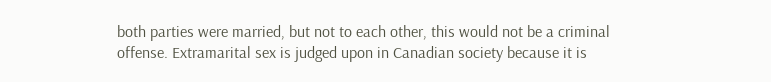both parties were married, but not to each other, this would not be a criminal offense. Extramarital sex is judged upon in Canadian society because it is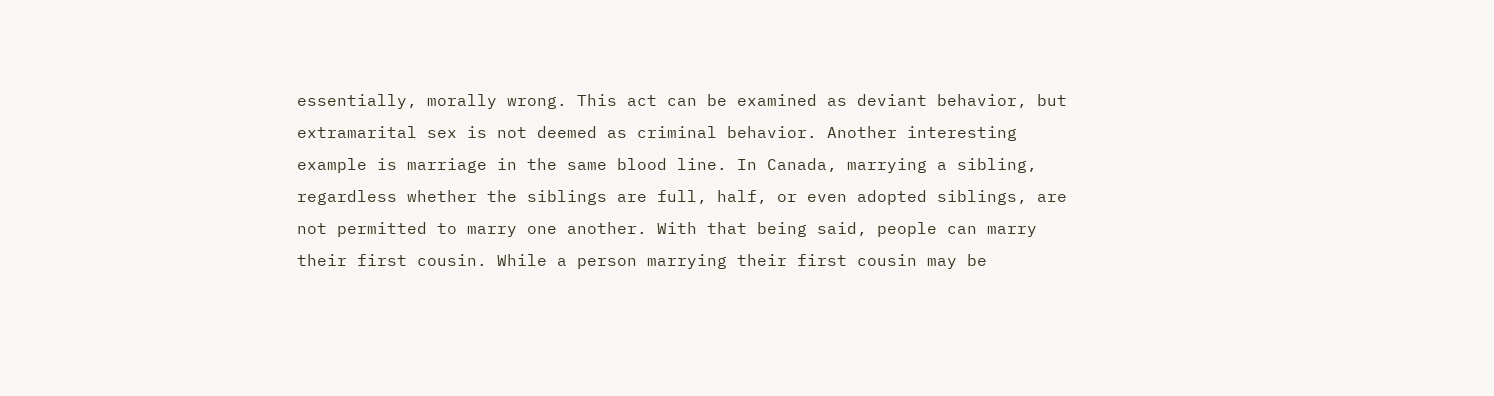essentially, morally wrong. This act can be examined as deviant behavior, but extramarital sex is not deemed as criminal behavior. Another interesting example is marriage in the same blood line. In Canada, marrying a sibling, regardless whether the siblings are full, half, or even adopted siblings, are not permitted to marry one another. With that being said, people can marry their first cousin. While a person marrying their first cousin may be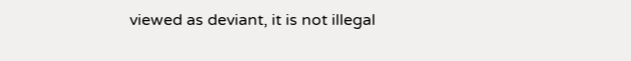viewed as deviant, it is not illegal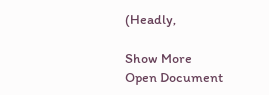(Headly,

Show More
Open Document